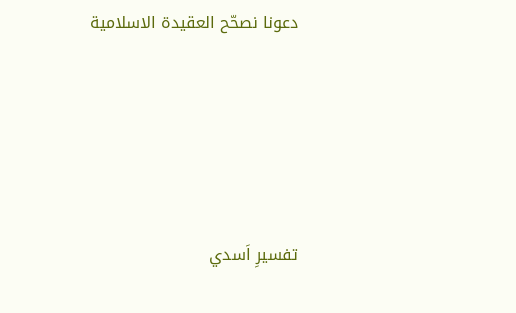دعونا نصحّح العقيدة الاسلامية





تفسيرِ اَسدي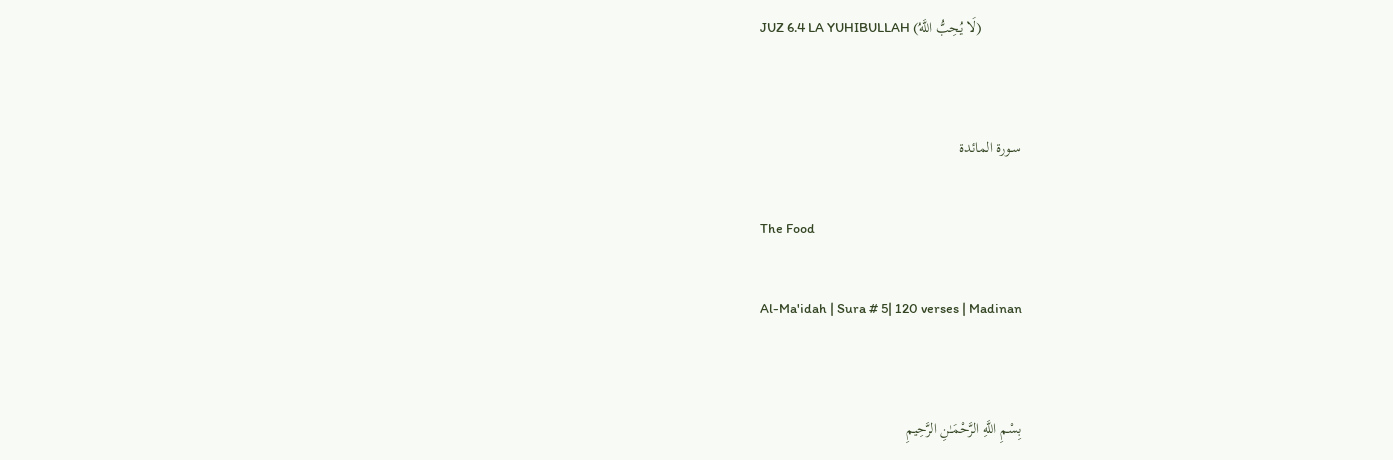JUZ 6.4 LA YUHIBULLAH (لَا يُحِبُّ اللَّهُ)


سـورة المائدة

The Food

Al-Ma'idah | Sura # 5| 120 verses | Madinan


بِسْمِ اللَّهِ الرَّحْمَـٰنِ الرَّحِيمِ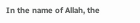In the name of Allah, the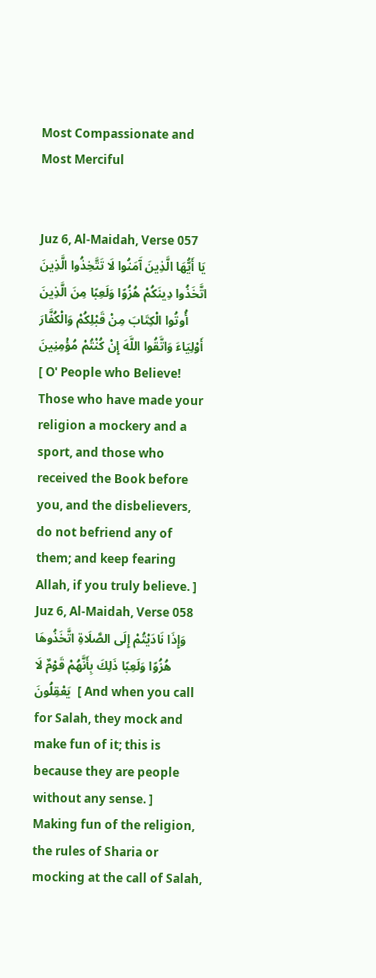Most Compassionate and Most Merciful


Juz 6, Al-Maidah, Verse 057
يَا أَيُّهَا الَّذِينَ آَمَنُوا لَا تَتَّخِذُوا الَّذِينَ اتَّخَذُوا دِينَكُمْ هُزُوًا وَلَعِبًا مِنَ الَّذِينَ أُوتُوا الْكِتَابَ مِنْ قَبْلِكُمْ وَالْكُفَّارَ أَوْلِيَاءَ وَاتَّقُوا اللَّهَ إِنْ كُنْتُمْ مُؤْمِنِينَ  [ O' People who Believe! Those who have made your religion a mockery and a sport, and those who received the Book before you, and the disbelievers, do not befriend any of them; and keep fearing Allah, if you truly believe. ]
Juz 6, Al-Maidah, Verse 058
وَإِذَا نَادَيْتُمْ إِلَى الصَّلَاةِ اتَّخَذُوهَا هُزُوًا وَلَعِبًا ذَلِكَ بِأَنَّهُمْ قَوْمٌ لَا يَعْقِلُونَ  [ And when you call for Salah, they mock and make fun of it; this is because they are people without any sense. ]
Making fun of the religion, the rules of Sharia or mocking at the call of Salah,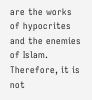are the works of hypocrites and the enemies of Islam.  Therefore, it is not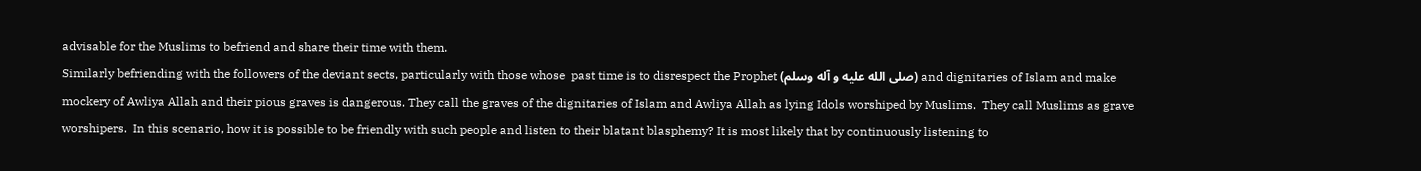advisable for the Muslims to befriend and share their time with them.
Similarly befriending with the followers of the deviant sects, particularly with those whose  past time is to disrespect the Prophet (صلى الله عليه و آله وسلم) and dignitaries of Islam and make mockery of Awliya Allah and their pious graves is dangerous. They call the graves of the dignitaries of Islam and Awliya Allah as lying Idols worshiped by Muslims.  They call Muslims as grave worshipers.  In this scenario, how it is possible to be friendly with such people and listen to their blatant blasphemy? It is most likely that by continuously listening to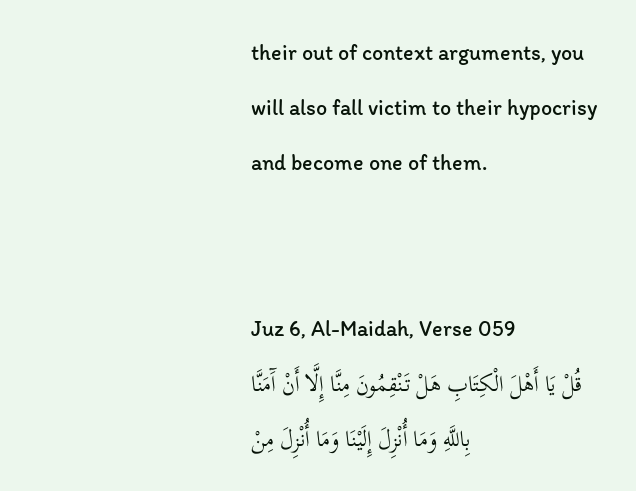their out of context arguments, you will also fall victim to their hypocrisy and become one of them.


Juz 6, Al-Maidah, Verse 059
قُلْ يَا أَهْلَ الْكِتَابِ هَلْ تَنْقِمُونَ مِنَّا إِلَّا أَنْ آَمَنَّا بِاللَّهِ وَمَا أُنْزِلَ إِلَيْنَا وَمَا أُنْزِلَ مِنْ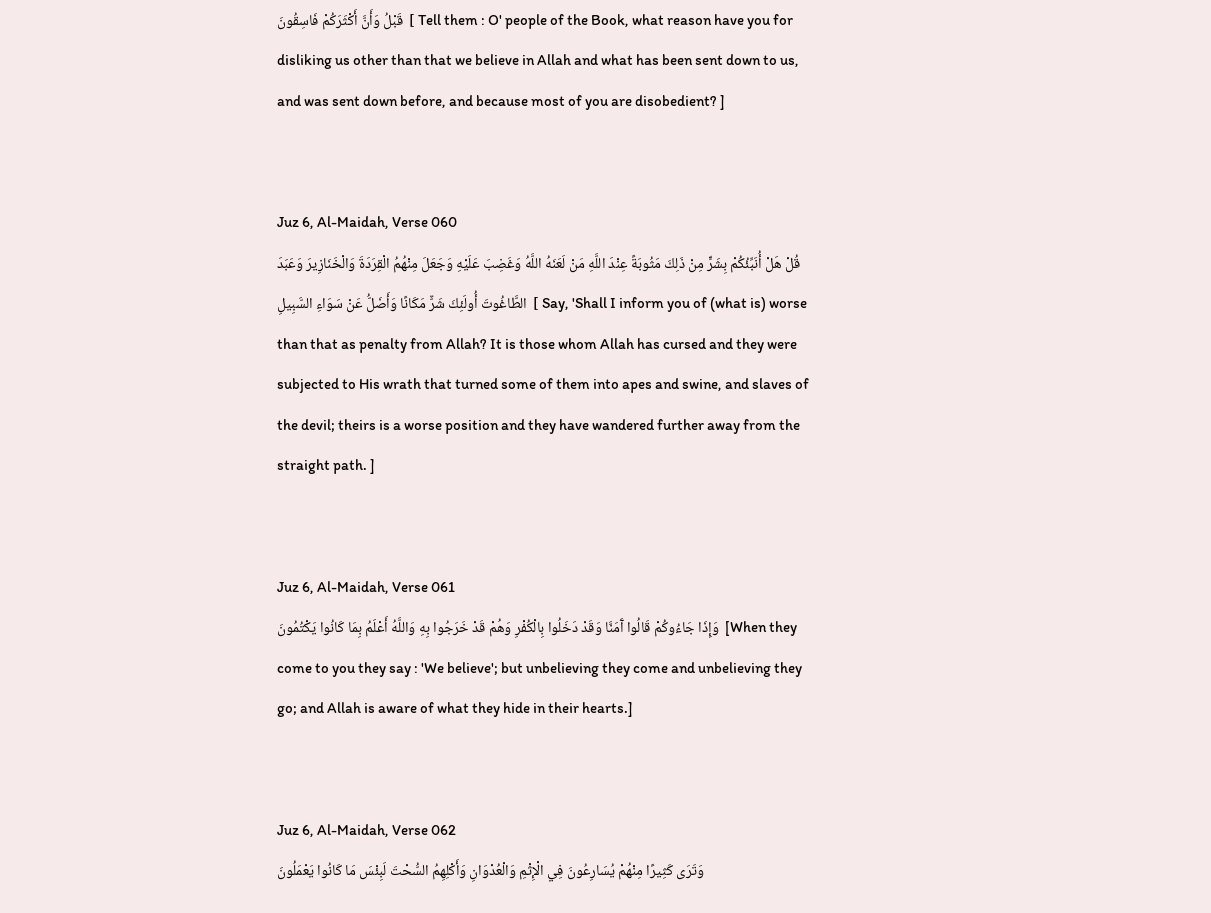قَبْلُ وَأَنَّ أَكْثَرَكُمْ فَاسِقُونَ  [ Tell them : O' people of the Book, what reason have you for disliking us other than that we believe in Allah and what has been sent down to us, and was sent down before, and because most of you are disobedient? ]


Juz 6, Al-Maidah, Verse 060
قُلْ هَلْ أُنَبِّئُكُمْ بِشَرٍّ مِنْ ذَلِكَ مَثُوبَةً عِنْدَ اللَّهِ مَنْ لَعَنَهُ اللَّهُ وَغَضِبَ عَلَيْهِ وَجَعَلَ مِنْهُمُ الْقِرَدَةَ وَالْخَنَازِيرَ وَعَبَدَ الطَّاغُوتَ أُولَئِكَ شَرٌّ مَكَانًا وَأَضَلُّ عَنْ سَوَاءِ السَّبِيلِ  [ Say, 'Shall I inform you of (what is) worse than that as penalty from Allah? It is those whom Allah has cursed and they were subjected to His wrath that turned some of them into apes and swine, and slaves of the devil; theirs is a worse position and they have wandered further away from the straight path. ]


Juz 6, Al-Maidah, Verse 061
وَإِذَا جَاءُوكُمْ قَالُوا آَمَنَّا وَقَدْ دَخَلُوا بِالْكُفْرِ وَهُمْ قَدْ خَرَجُوا بِهِ وَاللَّهُ أَعْلَمُ بِمَا كَانُوا يَكْتُمُونَ  [When they come to you they say : 'We believe'; but unbelieving they come and unbelieving they go; and Allah is aware of what they hide in their hearts.]


Juz 6, Al-Maidah, Verse 062
وَتَرَى كَثِيرًا مِنْهُمْ يُسَارِعُونَ فِي الْإِثْمِ وَالْعُدْوَانِ وَأَكْلِهِمُ السُّحْتَ لَبِئْسَ مَا كَانُوا يَعْمَلُونَ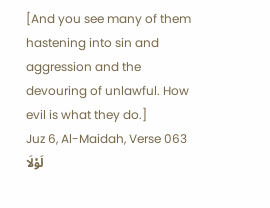[And you see many of them hastening into sin and aggression and the devouring of unlawful. How evil is what they do.]
Juz 6, Al-Maidah, Verse 063
لَوْلَا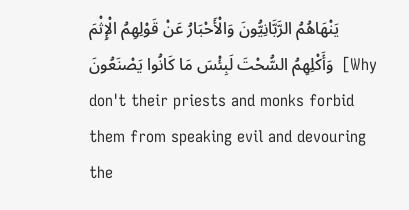يَنْهَاهُمُ الرَّبَّانِيُّونَ وَالْأَحْبَارُ عَنْ قَوْلِهِمُ الْإِثْمَ وَأَكْلِهِمُ السُّحْتَ لَبِئْسَ مَا كَانُوا يَصْنَعُونَ  [Why don't their priests and monks forbid them from speaking evil and devouring the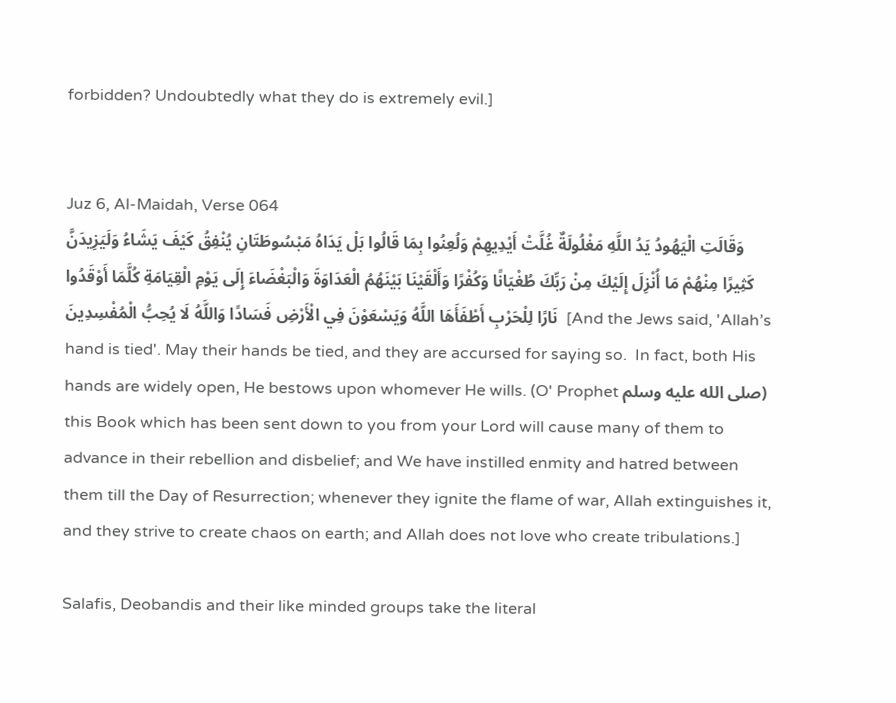forbidden? Undoubtedly what they do is extremely evil.]


Juz 6, Al-Maidah, Verse 064
وَقَالَتِ الْيَهُودُ يَدُ اللَّهِ مَغْلُولَةٌ غُلَّتْ أَيْدِيهِمْ وَلُعِنُوا بِمَا قَالُوا بَلْ يَدَاهُ مَبْسُوطَتَانِ يُنْفِقُ كَيْفَ يَشَاءُ وَلَيَزِيدَنَّ كَثِيرًا مِنْهُمْ مَا أُنْزِلَ إِلَيْكَ مِنْ رَبِّكَ طُغْيَانًا وَكُفْرًا وَأَلْقَيْنَا بَيْنَهُمُ الْعَدَاوَةَ وَالْبَغْضَاءَ إِلَى يَوْمِ الْقِيَامَةِ كُلَّمَا أَوْقَدُوا نَارًا لِلْحَرْبِ أَطْفَأَهَا اللَّهُ وَيَسْعَوْنَ فِي الْأَرْضِ فَسَادًا وَاللَّهُ لَا يُحِبُّ الْمُفْسِدِينَ  [And the Jews said, 'Allah’s hand is tied'. May their hands be tied, and they are accursed for saying so.  In fact, both His hands are widely open, He bestows upon whomever He wills. (O' Prophet صلى الله عليه وسلم) this Book which has been sent down to you from your Lord will cause many of them to advance in their rebellion and disbelief; and We have instilled enmity and hatred between them till the Day of Resurrection; whenever they ignite the flame of war, Allah extinguishes it, and they strive to create chaos on earth; and Allah does not love who create tribulations.]

Salafis, Deobandis and their like minded groups take the literal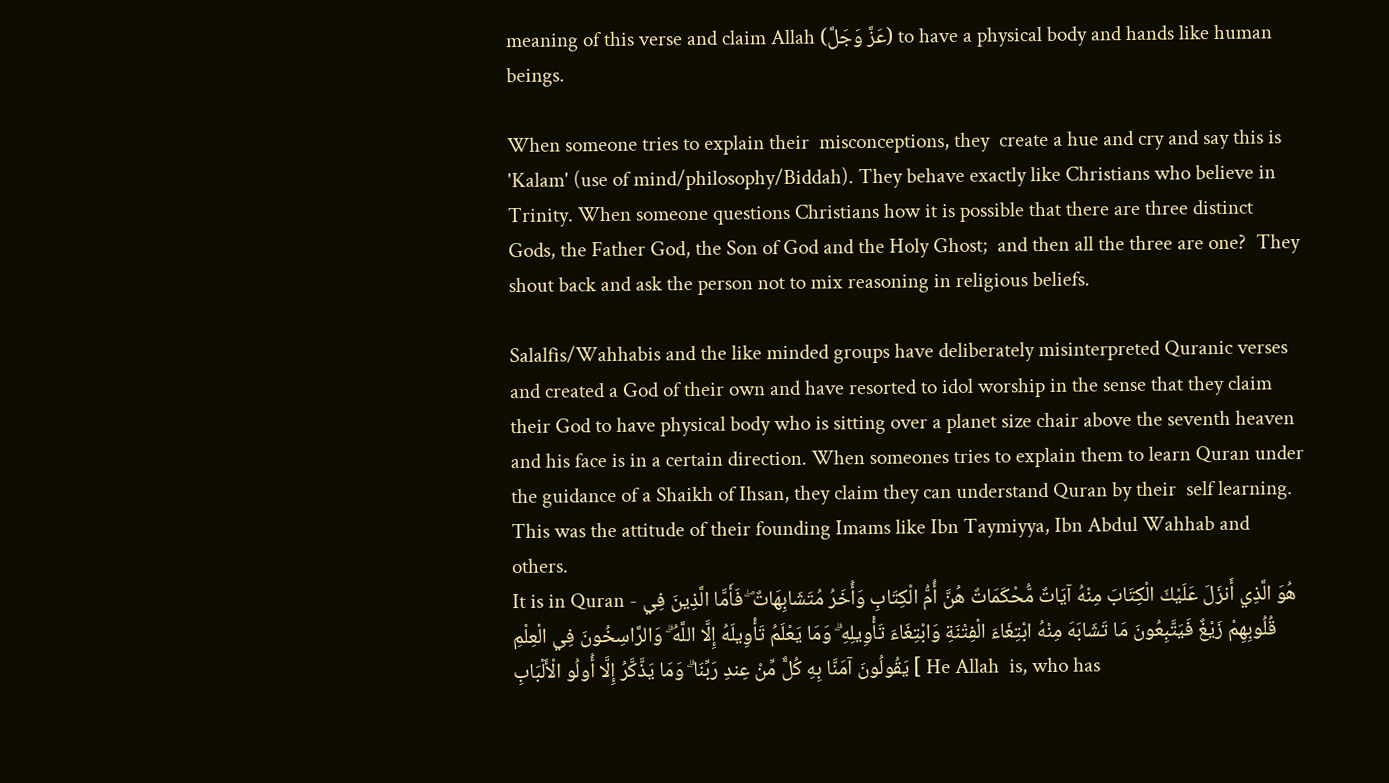meaning of this verse and claim Allah (عَزَّ وَجَلَّ) to have a physical body and hands like human beings.

When someone tries to explain their  misconceptions, they  create a hue and cry and say this is 'Kalam' (use of mind/philosophy/Biddah). They behave exactly like Christians who believe in Trinity. When someone questions Christians how it is possible that there are three distinct Gods, the Father God, the Son of God and the Holy Ghost;  and then all the three are one?  They shout back and ask the person not to mix reasoning in religious beliefs.

Salalfis/Wahhabis and the like minded groups have deliberately misinterpreted Quranic verses and created a God of their own and have resorted to idol worship in the sense that they claim their God to have physical body who is sitting over a planet size chair above the seventh heaven and his face is in a certain direction. When someones tries to explain them to learn Quran under the guidance of a Shaikh of Ihsan, they claim they can understand Quran by their  self learning.  This was the attitude of their founding Imams like Ibn Taymiyya, Ibn Abdul Wahhab and others.
It is in Quran - هُوَ الَّذِي أَنزَلَ عَلَيْكَ الْكِتَابَ مِنْهُ آيَاتٌ مُّحْكَمَاتٌ هُنَّ أُمُّ الْكِتَابِ وَأُخَرُ مُتَشَابِهَاتٌ ۖ فَأَمَّا الَّذِينَ فِي قُلُوبِهِمْ زَيْغٌ فَيَتَّبِعُونَ مَا تَشَابَهَ مِنْهُ ابْتِغَاءَ الْفِتْنَةِ وَابْتِغَاءَ تَأْوِيلِهِ ۗ وَمَا يَعْلَمُ تَأْوِيلَهُ إِلَّا اللَّهُ ۗ وَالرَّاسِخُونَ فِي الْعِلْمِ يَقُولُونَ آمَنَّا بِهِ كُلٌّ مِّنْ عِندِ رَبِّنَا ۗ وَمَا يَذَّكَّرُ إِلَّا أُولُو الْأَلْبَابِ [ He Allah  is, who has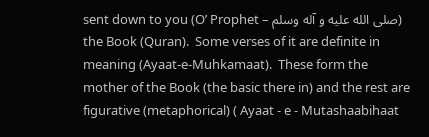sent down to you (O’ Prophet – صلى الله عليه و آله وسلم) the Book (Quran).  Some verses of it are definite in meaning (Ayaat-e-Muhkamaat).  These form the mother of the Book (the basic there in) and the rest are figurative (metaphorical) ( Ayaat - e - Mutashaabihaat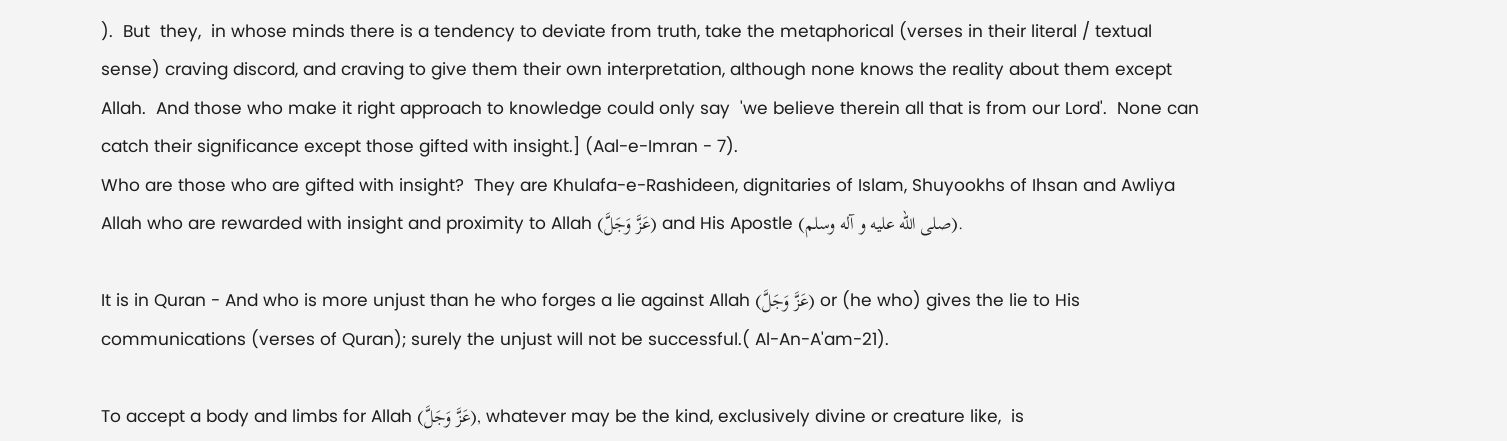).  But  they,  in whose minds there is a tendency to deviate from truth, take the metaphorical (verses in their literal / textual sense) craving discord, and craving to give them their own interpretation, although none knows the reality about them except Allah.  And those who make it right approach to knowledge could only say  'we believe therein all that is from our Lord'.  None can catch their significance except those gifted with insight.] (Aal-e-Imran - 7).
Who are those who are gifted with insight?  They are Khulafa-e-Rashideen, dignitaries of Islam, Shuyookhs of Ihsan and Awliya Allah who are rewarded with insight and proximity to Allah (عَزَّ وَجَلَّ) and His Apostle (صلى الله عليه و آله وسلم).

It is in Quran - And who is more unjust than he who forges a lie against Allah (عَزَّ وَجَلَّ) or (he who) gives the lie to His communications (verses of Quran); surely the unjust will not be successful.( Al-An-A'am-21).

To accept a body and limbs for Allah (عَزَّ وَجَلَّ), whatever may be the kind, exclusively divine or creature like,  is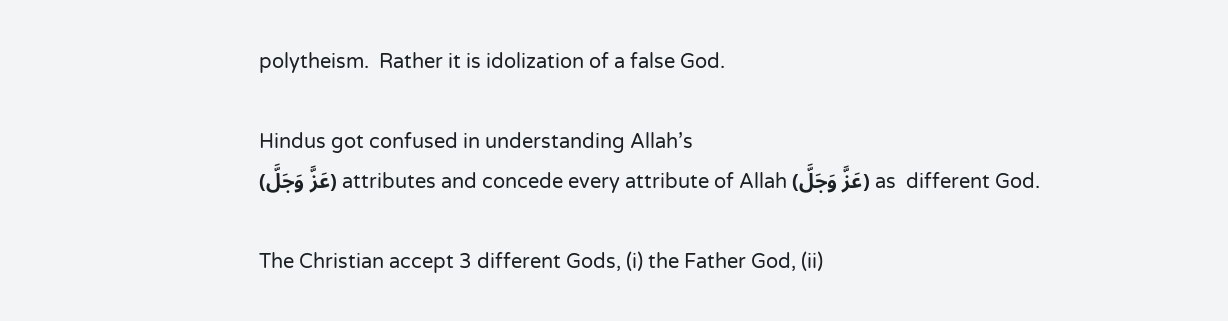polytheism.  Rather it is idolization of a false God.

Hindus got confused in understanding Allah’s
(عَزَّ وَجَلَّ) attributes and concede every attribute of Allah (عَزَّ وَجَلَّ) as  different God.

The Christian accept 3 different Gods, (i) the Father God, (ii)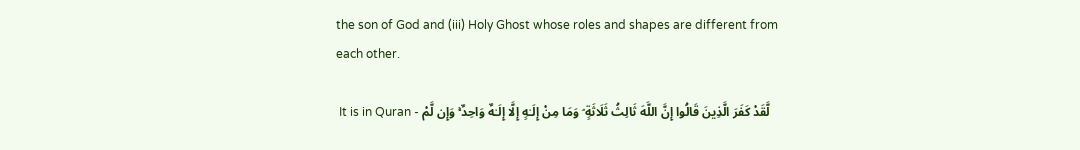the son of God and (iii) Holy Ghost whose roles and shapes are different from each other.

 It is in Quran - لَّقَدْ كَفَرَ الَّذِينَ قَالُوا إِنَّ اللَّهَ ثَالِثُ ثَلَاثَةٍ ۘ وَمَا مِنْ إِلَـٰهٍ إِلَّا إِلَـٰهٌ وَاحِدٌ ۚ وَإِن لَّمْ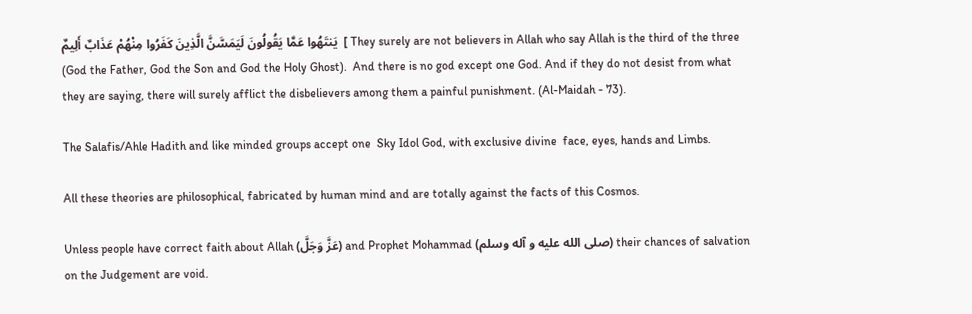يَنتَهُوا عَمَّا يَقُولُونَ لَيَمَسَّنَّ الَّذِينَ كَفَرُوا مِنْهُمْ عَذَابٌ أَلِيمٌ  [ They surely are not believers in Allah who say Allah is the third of the three (God the Father, God the Son and God the Holy Ghost).  And there is no god except one God. And if they do not desist from what they are saying, there will surely afflict the disbelievers among them a painful punishment. (Al-Maidah - 73).

The Salafis/Ahle Hadith and like minded groups accept one  Sky Idol God, with exclusive divine  face, eyes, hands and Limbs.

All these theories are philosophical, fabricated by human mind and are totally against the facts of this Cosmos.

Unless people have correct faith about Allah (عَزَّ وَجَلَّ) and Prophet Mohammad (صلى الله عليه و آله وسلم) their chances of salvation on the Judgement are void.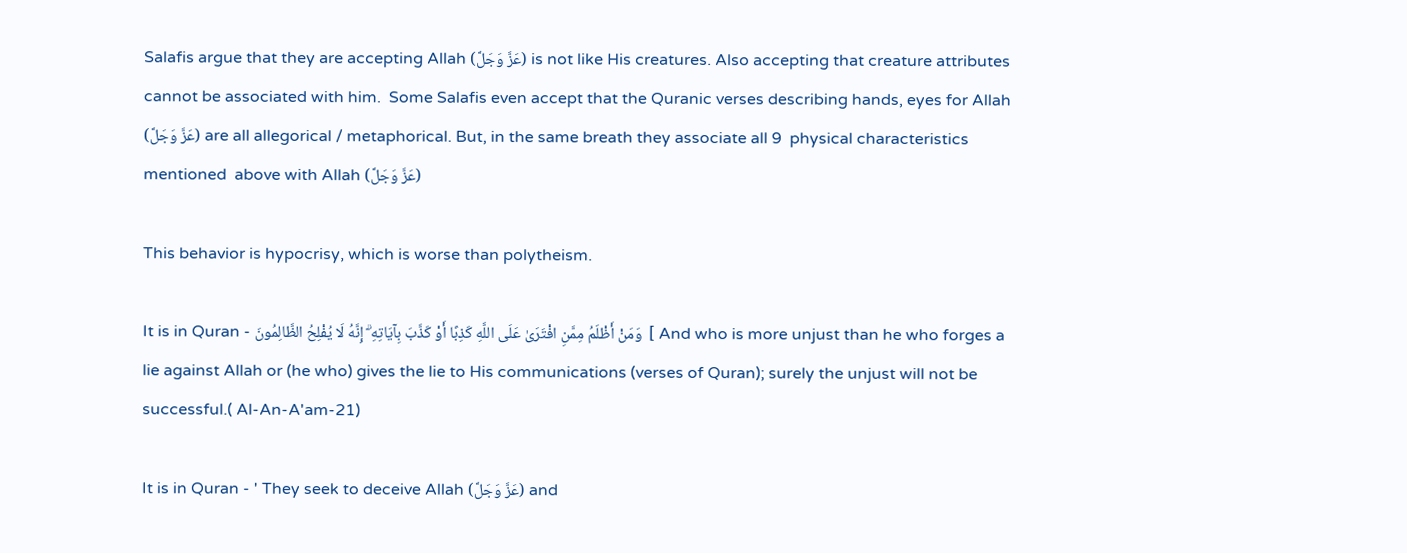Salafis argue that they are accepting Allah (عَزَّ وَجَلَّ) is not like His creatures. Also accepting that creature attributes cannot be associated with him.  Some Salafis even accept that the Quranic verses describing hands, eyes for Allah (عَزَّ وَجَلَّ) are all allegorical / metaphorical. But, in the same breath they associate all 9  physical characteristics mentioned  above with Allah (عَزَّ وَجَلَّ)

This behavior is hypocrisy, which is worse than polytheism.

It is in Quran - وَمَنْ أَظْلَمُ مِمَّنِ افْتَرَىٰ عَلَى اللَّهِ كَذِبًا أَوْ كَذَّبَ بِآيَاتِهِ ۗ إِنَّهُ لَا يُفْلِحُ الظَّالِمُونَ  [ And who is more unjust than he who forges a lie against Allah or (he who) gives the lie to His communications (verses of Quran); surely the unjust will not be successful.( Al-An-A'am-21)

It is in Quran - ' They seek to deceive Allah (عَزَّ وَجَلَّ) and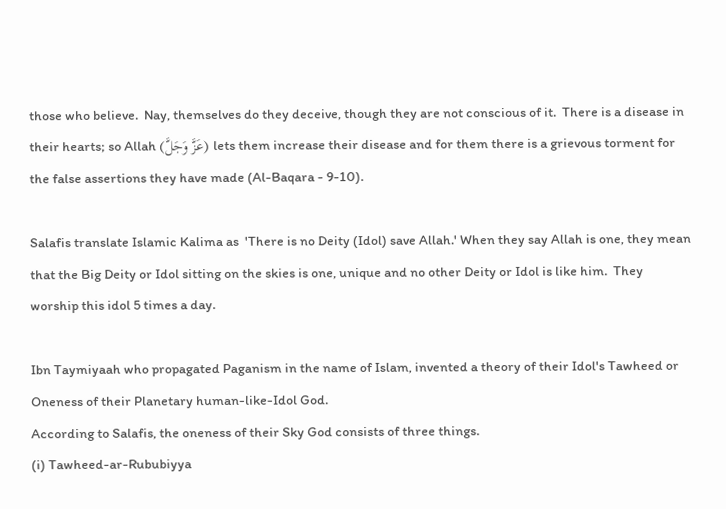those who believe.  Nay, themselves do they deceive, though they are not conscious of it.  There is a disease in their hearts; so Allah (عَزَّ وَجَلَّ) lets them increase their disease and for them there is a grievous torment for the false assertions they have made (Al-Baqara - 9-10).

Salafis translate Islamic Kalima as  'There is no Deity (Idol) save Allah.' When they say Allah is one, they mean that the Big Deity or Idol sitting on the skies is one, unique and no other Deity or Idol is like him.  They worship this idol 5 times a day.

Ibn Taymiyaah who propagated Paganism in the name of Islam, invented a theory of their Idol's Tawheed or Oneness of their Planetary human-like-Idol God.
According to Salafis, the oneness of their Sky God consists of three things.
(i) Tawheed-ar-Rububiyya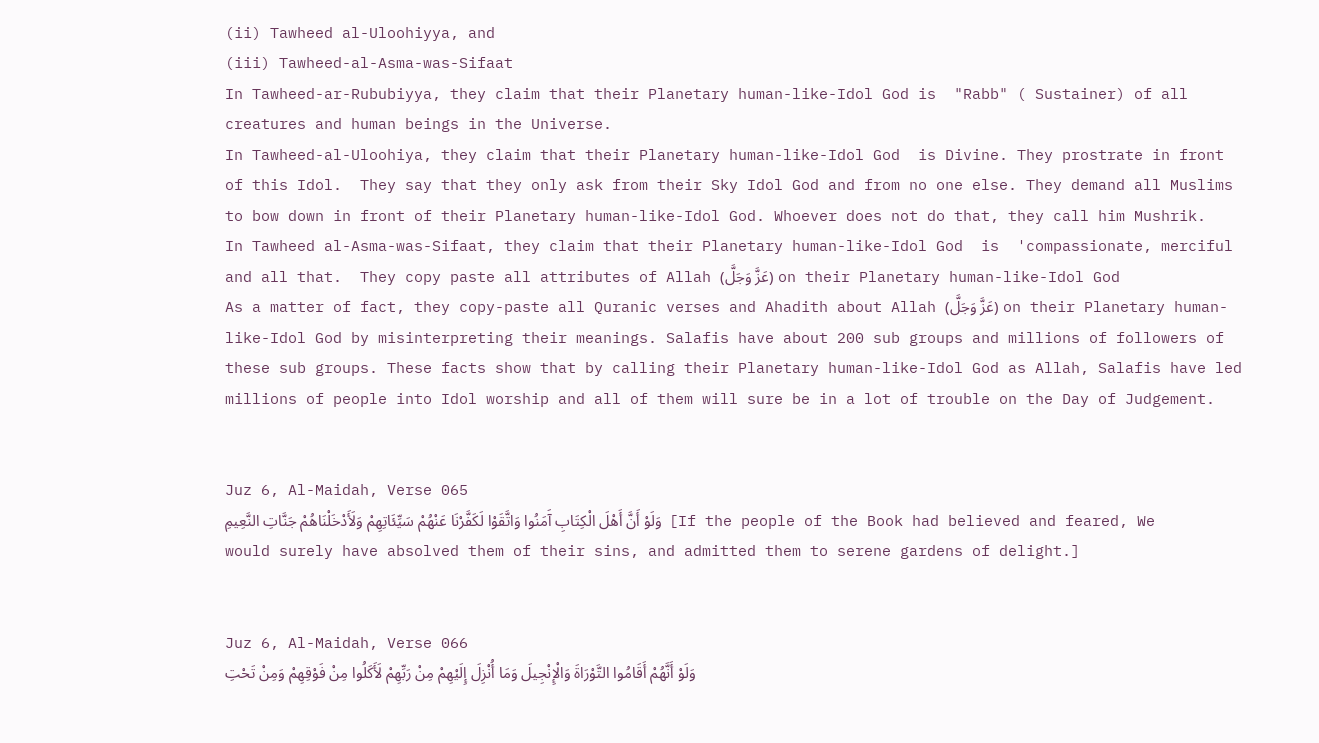(ii) Tawheed al-Uloohiyya, and
(iii) Tawheed-al-Asma-was-Sifaat
In Tawheed-ar-Rububiyya, they claim that their Planetary human-like-Idol God is  "Rabb" ( Sustainer) of all creatures and human beings in the Universe.
In Tawheed-al-Uloohiya, they claim that their Planetary human-like-Idol God  is Divine. They prostrate in front of this Idol.  They say that they only ask from their Sky Idol God and from no one else. They demand all Muslims to bow down in front of their Planetary human-like-Idol God. Whoever does not do that, they call him Mushrik.
In Tawheed al-Asma-was-Sifaat, they claim that their Planetary human-like-Idol God  is  'compassionate, merciful and all that.  They copy paste all attributes of Allah (عَزَّ وَجَلَّ) on their Planetary human-like-Idol God
As a matter of fact, they copy-paste all Quranic verses and Ahadith about Allah (عَزَّ وَجَلَّ) on their Planetary human-like-Idol God by misinterpreting their meanings. Salafis have about 200 sub groups and millions of followers of these sub groups. These facts show that by calling their Planetary human-like-Idol God as Allah, Salafis have led millions of people into Idol worship and all of them will sure be in a lot of trouble on the Day of Judgement.


Juz 6, Al-Maidah, Verse 065
وَلَوْ أَنَّ أَهْلَ الْكِتَابِ آَمَنُوا وَاتَّقَوْا لَكَفَّرْنَا عَنْهُمْ سَيِّئَاتِهِمْ وَلَأَدْخَلْنَاهُمْ جَنَّاتِ النَّعِيمِ  [If the people of the Book had believed and feared, We would surely have absolved them of their sins, and admitted them to serene gardens of delight.]


Juz 6, Al-Maidah, Verse 066
وَلَوْ أَنَّهُمْ أَقَامُوا التَّوْرَاةَ وَالْإِنْجِيلَ وَمَا أُنْزِلَ إِلَيْهِمْ مِنْ رَبِّهِمْ لَأَكَلُوا مِنْ فَوْقِهِمْ وَمِنْ تَحْتِ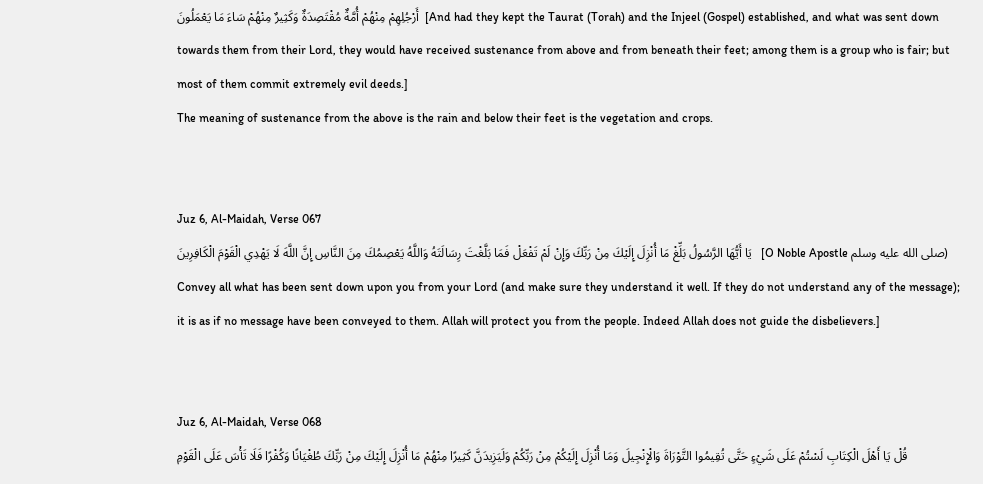أَرْجُلِهِمْ مِنْهُمْ أُمَّةٌ مُقْتَصِدَةٌ وَكَثِيرٌ مِنْهُمْ سَاءَ مَا يَعْمَلُونَ  [And had they kept the Taurat (Torah) and the Injeel (Gospel) established, and what was sent down towards them from their Lord, they would have received sustenance from above and from beneath their feet; among them is a group who is fair; but most of them commit extremely evil deeds.]
The meaning of sustenance from the above is the rain and below their feet is the vegetation and crops.


Juz 6, Al-Maidah, Verse 067
يَا أَيُّهَا الرَّسُولُ بَلِّغْ مَا أُنْزِلَ إِلَيْكَ مِنْ رَبِّكَ وَإِنْ لَمْ تَفْعَلْ فَمَا بَلَّغْتَ رِسَالَتَهُ وَاللَّهُ يَعْصِمُكَ مِنَ النَّاسِ إِنَّ اللَّهَ لَا يَهْدِي الْقَوْمَ الْكَافِرِينَ   [O Noble Apostle صلى الله عليه وسلم) Convey all what has been sent down upon you from your Lord (and make sure they understand it well. If they do not understand any of the message); it is as if no message have been conveyed to them. Allah will protect you from the people. Indeed Allah does not guide the disbelievers.]


Juz 6, Al-Maidah, Verse 068
قُلْ يَا أَهْلَ الْكِتَابِ لَسْتُمْ عَلَى شَيْءٍ حَتَّى تُقِيمُوا التَّوْرَاةَ وَالْإِنْجِيلَ وَمَا أُنْزِلَ إِلَيْكُمْ مِنْ رَبِّكُمْ وَلَيَزِيدَنَّ كَثِيرًا مِنْهُمْ مَا أُنْزِلَ إِلَيْكَ مِنْ رَبِّكَ طُغْيَانًا وَكُفْرًا فَلَا تَأْسَ عَلَى الْقَوْمِ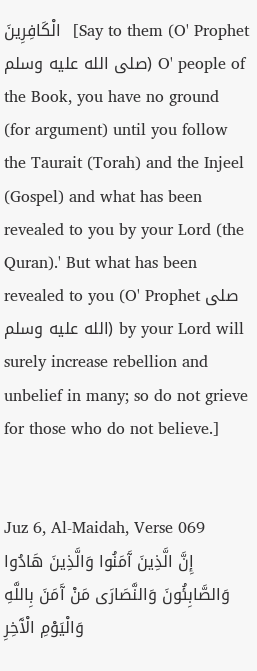الْكَافِرِينَ  [Say to them (O' Prophet صلى الله عليه وسلم) O' people of the Book, you have no ground (for argument) until you follow the Taurait (Torah) and the Injeel (Gospel) and what has been revealed to you by your Lord (the Quran).' But what has been revealed to you (O' Prophet صلى الله عليه وسلم) by your Lord will surely increase rebellion and unbelief in many; so do not grieve for those who do not believe.]


Juz 6, Al-Maidah, Verse 069
إِنَّ الَّذِينَ آَمَنُوا وَالَّذِينَ هَادُوا وَالصَّابِئُونَ وَالنَّصَارَى مَنْ آَمَنَ بِاللَّهِ وَالْيَوْمِ الْآَخِرِ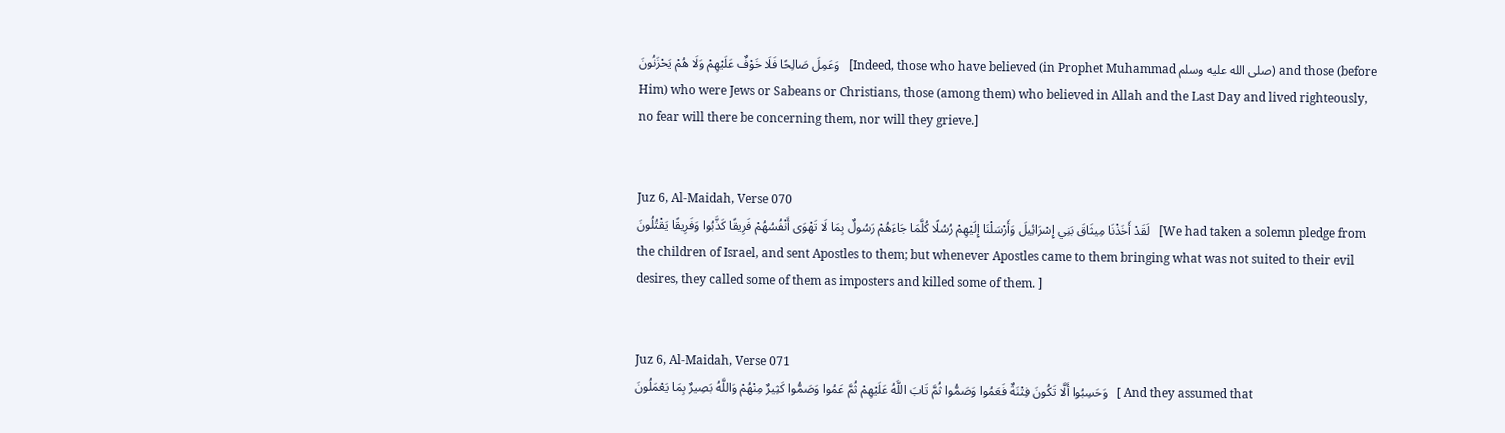وَعَمِلَ صَالِحًا فَلَا خَوْفٌ عَلَيْهِمْ وَلَا هُمْ يَحْزَنُونَ   [Indeed, those who have believed (in Prophet Muhammad صلى الله عليه وسلم) and those (before Him) who were Jews or Sabeans or Christians, those (among them) who believed in Allah and the Last Day and lived righteously, no fear will there be concerning them, nor will they grieve.]


Juz 6, Al-Maidah, Verse 070
لَقَدْ أَخَذْنَا مِيثَاقَ بَنِي إِسْرَائِيلَ وَأَرْسَلْنَا إِلَيْهِمْ رُسُلًا كُلَّمَا جَاءَهُمْ رَسُولٌ بِمَا لَا تَهْوَى أَنْفُسُهُمْ فَرِيقًا كَذَّبُوا وَفَرِيقًا يَقْتُلُونَ   [We had taken a solemn pledge from the children of Israel, and sent Apostles to them; but whenever Apostles came to them bringing what was not suited to their evil desires, they called some of them as imposters and killed some of them. ]


Juz 6, Al-Maidah, Verse 071
وَحَسِبُوا أَلَّا تَكُونَ فِتْنَةٌ فَعَمُوا وَصَمُّوا ثُمَّ تَابَ اللَّهُ عَلَيْهِمْ ثُمَّ عَمُوا وَصَمُّوا كَثِيرٌ مِنْهُمْ وَاللَّهُ بَصِيرٌ بِمَا يَعْمَلُونَ   [ And they assumed that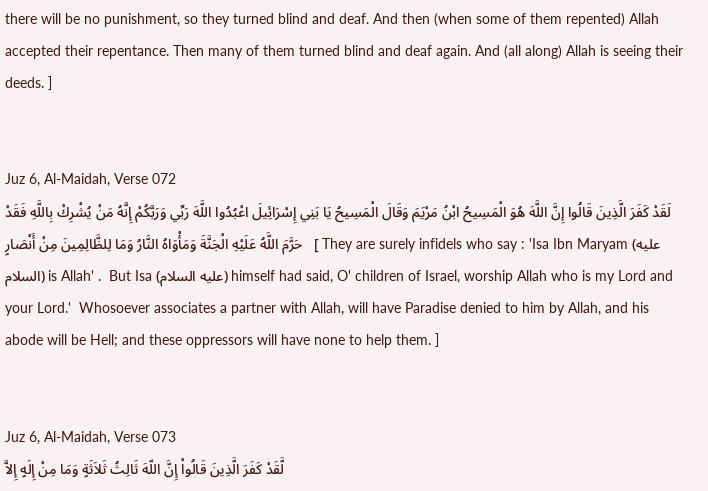there will be no punishment, so they turned blind and deaf. And then (when some of them repented) Allah accepted their repentance. Then many of them turned blind and deaf again. And (all along) Allah is seeing their deeds. ]


Juz 6, Al-Maidah, Verse 072
لَقَدْ كَفَرَ الَّذِينَ قَالُوا إِنَّ اللَّهَ هُوَ الْمَسِيحُ ابْنُ مَرْيَمَ وَقَالَ الْمَسِيحُ يَا بَنِي إِسْرَائِيلَ اعْبُدُوا اللَّهَ رَبِّي وَرَبَّكُمْ إِنَّهُ مَنْ يُشْرِكْ بِاللَّهِ فَقَدْ حَرَّمَ اللَّهُ عَلَيْهِ الْجَنَّةَ وَمَأْوَاهُ النَّارُ وَمَا لِلظَّالِمِينَ مِنْ أَنْصَارٍ   [ They are surely infidels who say : 'Isa Ibn Maryam (عليه السلام) is Allah' .  But Isa (عليه السلام) himself had said, O' children of Israel, worship Allah who is my Lord and your Lord.'  Whosoever associates a partner with Allah, will have Paradise denied to him by Allah, and his abode will be Hell; and these oppressors will have none to help them. ]


Juz 6, Al-Maidah, Verse 073
لَّقَدْ كَفَرَ الَّذِينَ قَالُواْ إِنَّ اللّهَ ثَالِثُ ثَلاَثَةٍ وَمَا مِنْ إِلَهٍ إِلاَّ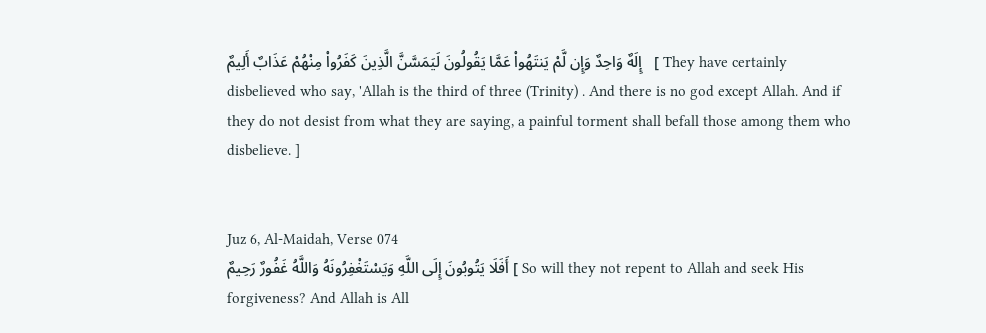إِلَهٌ وَاحِدٌ وَإِن لَّمْ يَنتَهُواْ عَمَّا يَقُولُونَ لَيَمَسَّنَّ الَّذِينَ كَفَرُواْ مِنْهُمْ عَذَابٌ أَلِيمٌ   [ They have certainly disbelieved who say, 'Allah is the third of three (Trinity) . And there is no god except Allah. And if they do not desist from what they are saying, a painful torment shall befall those among them who disbelieve. ]


Juz 6, Al-Maidah, Verse 074
أَفَلَا يَتُوبُونَ إِلَى اللَّهِ وَيَسْتَغْفِرُونَهُ وَاللَّهُ غَفُورٌ رَحِيمٌ [ So will they not repent to Allah and seek His forgiveness? And Allah is All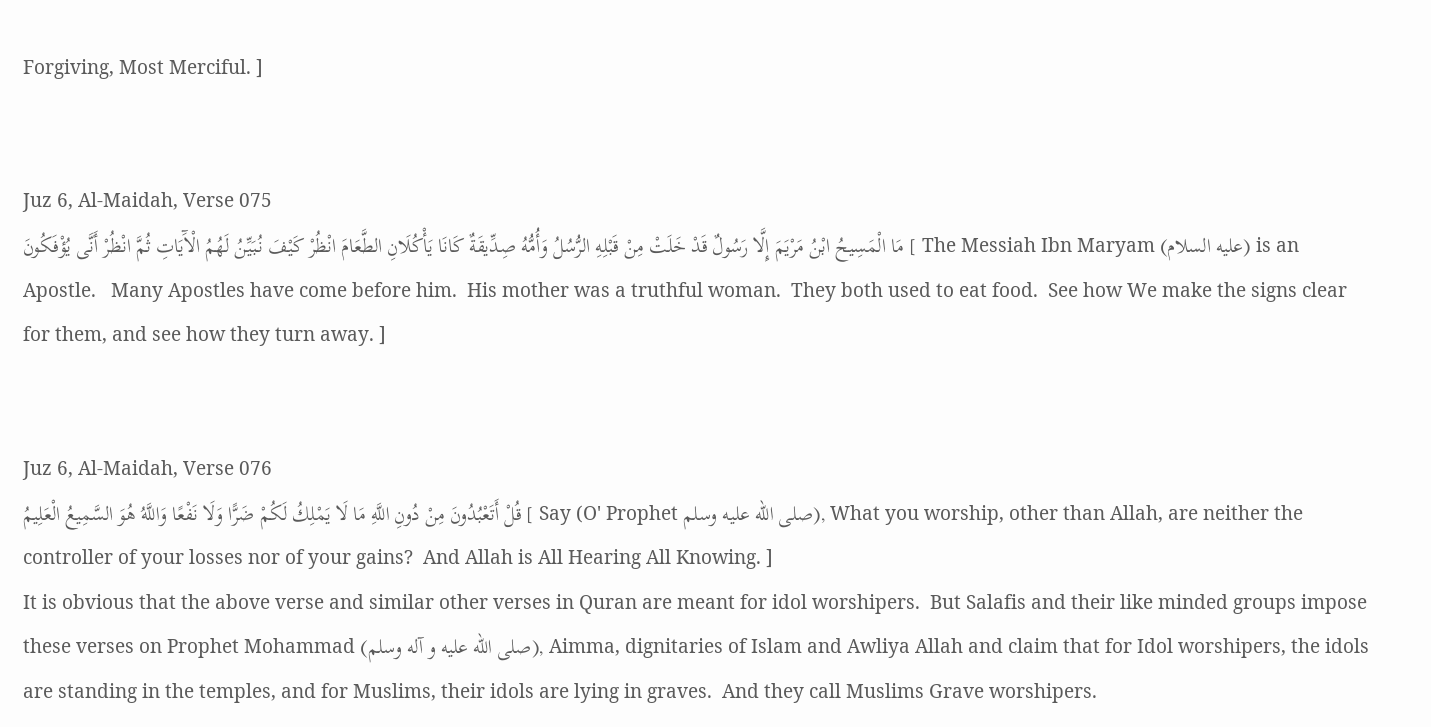Forgiving, Most Merciful. ]


Juz 6, Al-Maidah, Verse 075
مَا الْمَسِيحُ ابْنُ مَرْيَمَ إِلَّا رَسُولٌ قَدْ خَلَتْ مِنْ قَبْلِهِ الرُّسُلُ وَأُمُّهُ صِدِّيقَةٌ كَانَا يَأْكُلَانِ الطَّعَامَ انْظُرْ كَيْفَ نُبَيِّنُ لَهُمُ الْآَيَاتِ ثُمَّ انْظُرْ أَنَّى يُؤْفَكُونَ [ The Messiah Ibn Maryam (عليه السلام) is an Apostle.   Many Apostles have come before him.  His mother was a truthful woman.  They both used to eat food.  See how We make the signs clear for them, and see how they turn away. ]


Juz 6, Al-Maidah, Verse 076
قُلْ أَتَعْبُدُونَ مِنْ دُونِ اللَّهِ مَا لَا يَمْلِكُ لَكُمْ ضَرًّا وَلَا نَفْعًا وَاللَّهُ هُوَ السَّمِيعُ الْعَلِيمُ [ Say (O' Prophet صلى الله عليه وسلم), What you worship, other than Allah, are neither the controller of your losses nor of your gains?  And Allah is All Hearing All Knowing. ]
It is obvious that the above verse and similar other verses in Quran are meant for idol worshipers.  But Salafis and their like minded groups impose these verses on Prophet Mohammad (صلى الله عليه و آله وسلم), Aimma, dignitaries of Islam and Awliya Allah and claim that for Idol worshipers, the idols are standing in the temples, and for Muslims, their idols are lying in graves.  And they call Muslims Grave worshipers.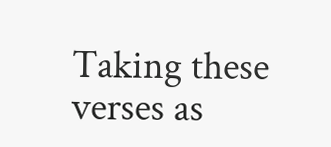Taking these verses as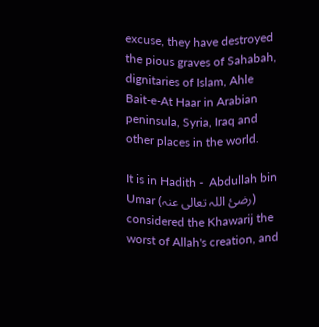excuse, they have destroyed the pious graves of Sahabah, dignitaries of Islam, Ahle Bait-e-At Haar in Arabian peninsula, Syria, Iraq and other places in the world.

It is in Hadith -  Abdullah bin Umar (رضئ اللہ تعالی عنہ) considered the Khawarij the worst of Allah's creation, and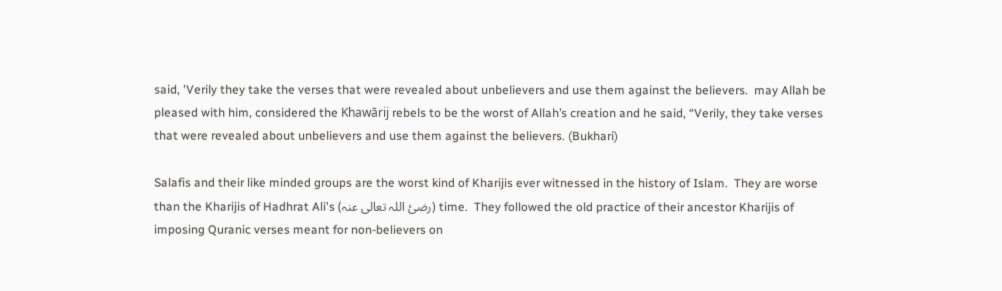said, 'Verily they take the verses that were revealed about unbelievers and use them against the believers.  may Allah be pleased with him, considered the Khawārij rebels to be the worst of Allah’s creation and he said, “Verily, they take verses that were revealed about unbelievers and use them against the believers. (Bukhari)

Salafis and their like minded groups are the worst kind of Kharijis ever witnessed in the history of Islam.  They are worse than the Kharijis of Hadhrat Ali's (رضئ اللہ تعالی عنہ) time.  They followed the old practice of their ancestor Kharijis of imposing Quranic verses meant for non-believers on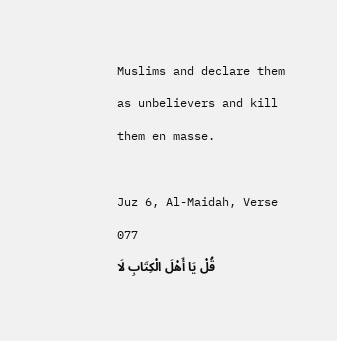Muslims and declare them as unbelievers and kill them en masse.

Juz 6, Al-Maidah, Verse 077
قُلْ يَا أَهْلَ الْكِتَابِ لَا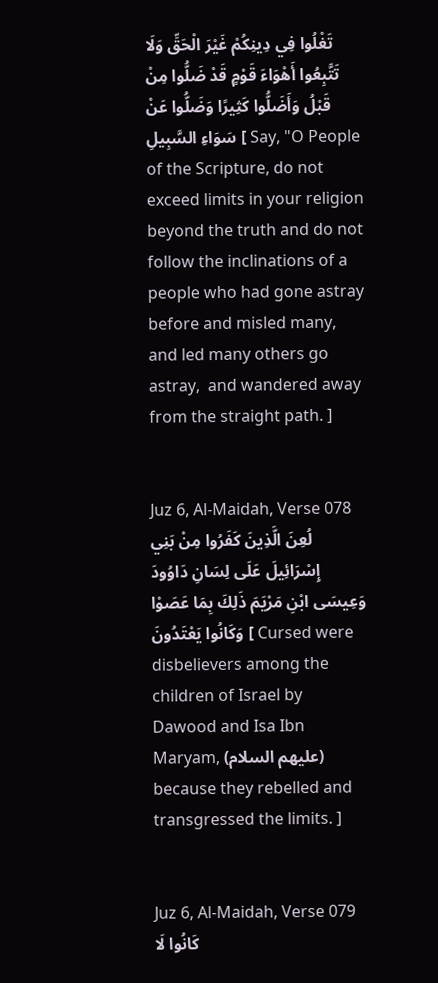تَغْلُوا فِي دِينِكُمْ غَيْرَ الْحَقِّ وَلَا تَتَّبِعُوا أَهْوَاءَ قَوْمٍ قَدْ ضَلُّوا مِنْ قَبْلُ وَأَضَلُّوا كَثِيرًا وَضَلُّوا عَنْ سَوَاءِ السَّبِيلِ [ Say, "O People of the Scripture, do not exceed limits in your religion beyond the truth and do not follow the inclinations of a people who had gone astray before and misled many, and led many others go astray,  and wandered away from the straight path. ]


Juz 6, Al-Maidah, Verse 078
لُعِنَ الَّذِينَ كَفَرُوا مِنْ بَنِي إِسْرَائِيلَ عَلَى لِسَانِ دَاوُودَ وَعِيسَى ابْنِ مَرْيَمَ ذَلِكَ بِمَا عَصَوْا وَكَانُوا يَعْتَدُونَ [ Cursed were disbelievers among the children of Israel by Dawood and Isa Ibn Maryam, (عليهم السلام) because they rebelled and transgressed the limits. ]


Juz 6, Al-Maidah, Verse 079
كَانُوا لَا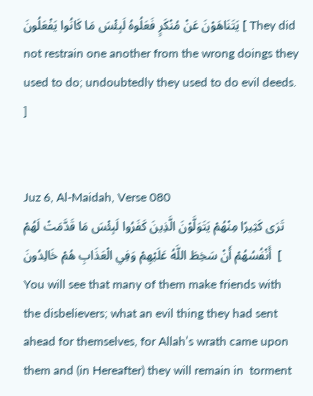يَتَنَاهَوْنَ عَنْ مُنْكَرٍ فَعَلُوهُ لَبِئْسَ مَا كَانُوا يَفْعَلُونَ [ They did not restrain one another from the wrong doings they used to do; undoubtedly they used to do evil deeds. ]


Juz 6, Al-Maidah, Verse 080
تَرَى كَثِيرًا مِنْهُمْ يَتَوَلَّوْنَ الَّذِينَ كَفَرُوا لَبِئْسَ مَا قَدَّمَتْ لَهُمْ أَنْفُسُهُمْ أَنْ سَخِطَ اللَّهُ عَلَيْهِمْ وَفِي الْعَذَابِ هُمْ خَالِدُونَ  [ You will see that many of them make friends with the disbelievers; what an evil thing they had sent ahead for themselves, for Allah’s wrath came upon them and (in Hereafter) they will remain in  torment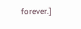forever.]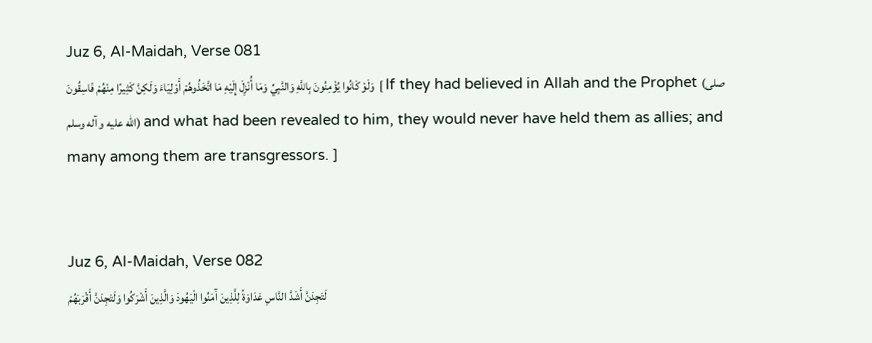Juz 6, Al-Maidah, Verse 081
وَلَوْ كَانُوا يُؤْمِنُونَ بِاللَّهِ وَالنَّبِيِّ وَمَا أُنْزِلَ إِلَيْهِ مَا اتَّخَذُوهُمْ أَوْلِيَاءَ وَلَكِنَّ كَثِيرًا مِنْهُمْ فَاسِقُونَ  [ If they had believed in Allah and the Prophet (صلى الله عليه و آله وسلم) and what had been revealed to him, they would never have held them as allies; and many among them are transgressors. ]


Juz 6, Al-Maidah, Verse 082
لَتَجِدَنَّ أَشَدَّ النَّاسِ عَدَاوَةً لِلَّذِينَ آَمَنُوا الْيَهُودَ وَالَّذِينَ أَشْرَكُوا وَلَتَجِدَنَّ أَقْرَبَهُمْ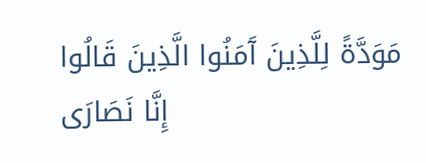مَوَدَّةً لِلَّذِينَ آَمَنُوا الَّذِينَ قَالُوا إِنَّا نَصَارَى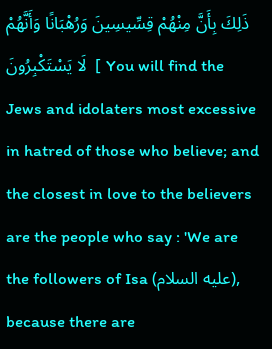ذَلِكَ بِأَنَّ مِنْهُمْ قِسِّيسِينَ وَرُهْبَانًا وَأَنَّهُمْ لَا يَسْتَكْبِرُونَ  [ You will find the Jews and idolaters most excessive in hatred of those who believe; and the closest in love to the believers are the people who say : 'We are the followers of Isa (عليه السلام), because there are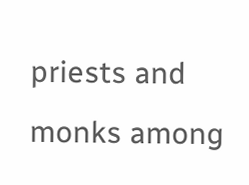priests and monks among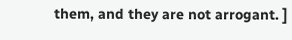them, and they are not arrogant. ]